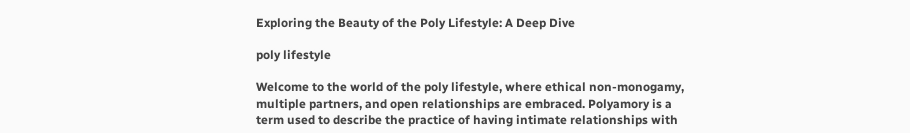Exploring the Beauty of the Poly Lifestyle: A Deep Dive

poly lifestyle

Welcome to the world of the poly lifestyle, where ethical non-monogamy, multiple partners, and open relationships are embraced. Polyamory is a term used to describe the practice of having intimate relationships with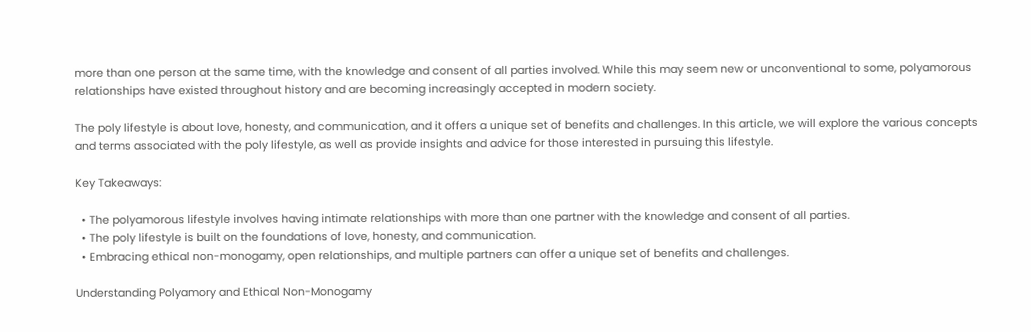more than one person at the same time, with the knowledge and consent of all parties involved. While this may seem new or unconventional to some, polyamorous relationships have existed throughout history and are becoming increasingly accepted in modern society.

The poly lifestyle is about love, honesty, and communication, and it offers a unique set of benefits and challenges. In this article, we will explore the various concepts and terms associated with the poly lifestyle, as well as provide insights and advice for those interested in pursuing this lifestyle.

Key Takeaways:

  • The polyamorous lifestyle involves having intimate relationships with more than one partner with the knowledge and consent of all parties.
  • The poly lifestyle is built on the foundations of love, honesty, and communication.
  • Embracing ethical non-monogamy, open relationships, and multiple partners can offer a unique set of benefits and challenges.

Understanding Polyamory and Ethical Non-Monogamy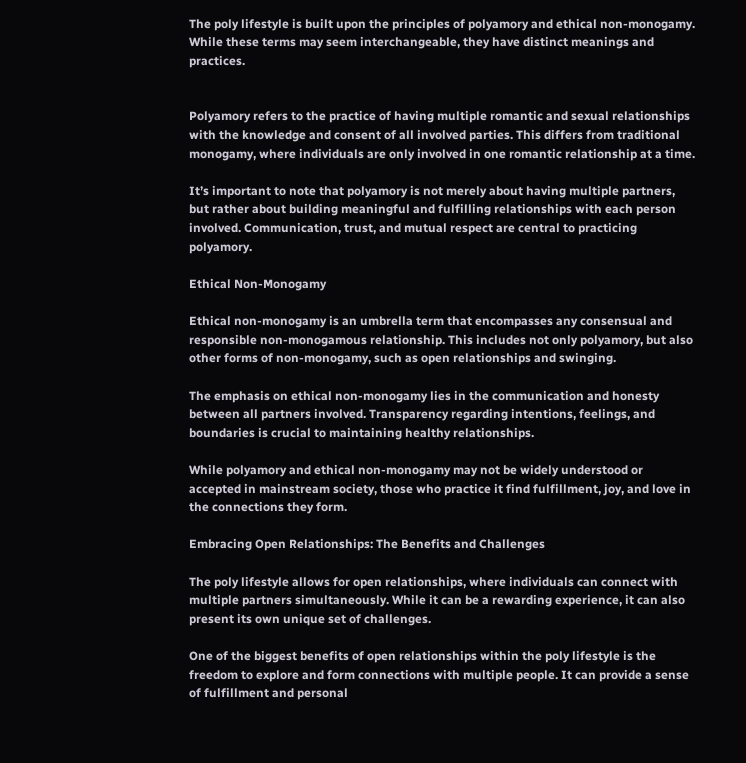The poly lifestyle is built upon the principles of polyamory and ethical non-monogamy. While these terms may seem interchangeable, they have distinct meanings and practices.


Polyamory refers to the practice of having multiple romantic and sexual relationships with the knowledge and consent of all involved parties. This differs from traditional monogamy, where individuals are only involved in one romantic relationship at a time.

It’s important to note that polyamory is not merely about having multiple partners, but rather about building meaningful and fulfilling relationships with each person involved. Communication, trust, and mutual respect are central to practicing polyamory.

Ethical Non-Monogamy

Ethical non-monogamy is an umbrella term that encompasses any consensual and responsible non-monogamous relationship. This includes not only polyamory, but also other forms of non-monogamy, such as open relationships and swinging.

The emphasis on ethical non-monogamy lies in the communication and honesty between all partners involved. Transparency regarding intentions, feelings, and boundaries is crucial to maintaining healthy relationships.

While polyamory and ethical non-monogamy may not be widely understood or accepted in mainstream society, those who practice it find fulfillment, joy, and love in the connections they form.

Embracing Open Relationships: The Benefits and Challenges

The poly lifestyle allows for open relationships, where individuals can connect with multiple partners simultaneously. While it can be a rewarding experience, it can also present its own unique set of challenges.

One of the biggest benefits of open relationships within the poly lifestyle is the freedom to explore and form connections with multiple people. It can provide a sense of fulfillment and personal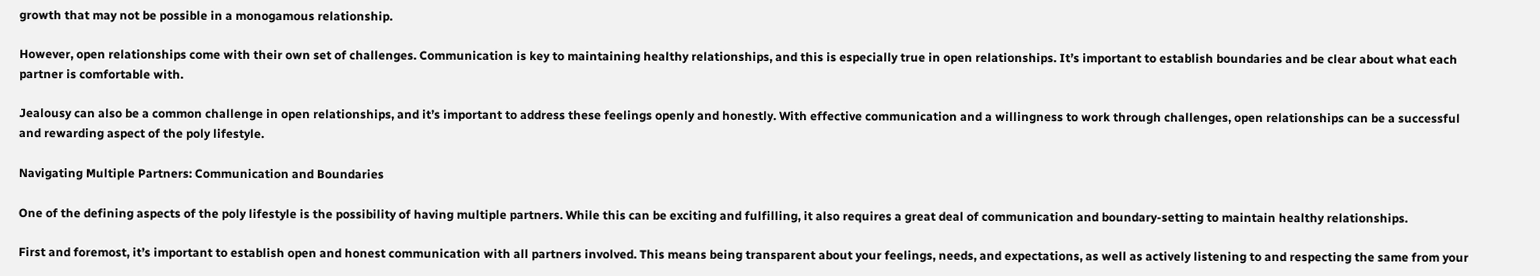growth that may not be possible in a monogamous relationship.

However, open relationships come with their own set of challenges. Communication is key to maintaining healthy relationships, and this is especially true in open relationships. It’s important to establish boundaries and be clear about what each partner is comfortable with.

Jealousy can also be a common challenge in open relationships, and it’s important to address these feelings openly and honestly. With effective communication and a willingness to work through challenges, open relationships can be a successful and rewarding aspect of the poly lifestyle.

Navigating Multiple Partners: Communication and Boundaries

One of the defining aspects of the poly lifestyle is the possibility of having multiple partners. While this can be exciting and fulfilling, it also requires a great deal of communication and boundary-setting to maintain healthy relationships.

First and foremost, it’s important to establish open and honest communication with all partners involved. This means being transparent about your feelings, needs, and expectations, as well as actively listening to and respecting the same from your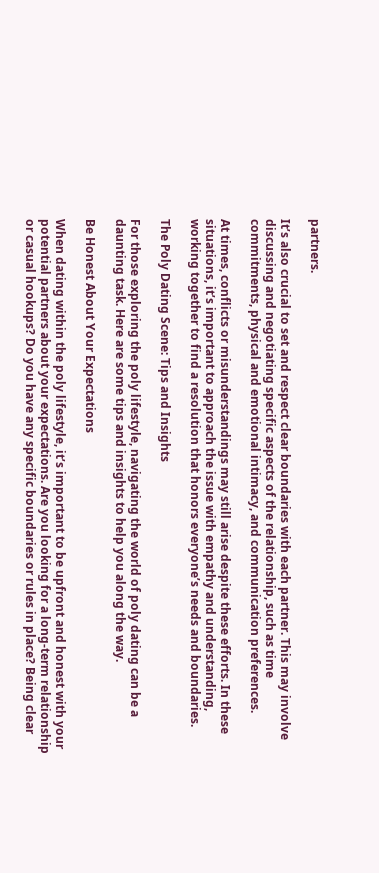partners.

It’s also crucial to set and respect clear boundaries with each partner. This may involve discussing and negotiating specific aspects of the relationship, such as time commitments, physical and emotional intimacy, and communication preferences.

At times, conflicts or misunderstandings may still arise despite these efforts. In these situations, it’s important to approach the issue with empathy and understanding, working together to find a resolution that honors everyone’s needs and boundaries.

The Poly Dating Scene: Tips and Insights

For those exploring the poly lifestyle, navigating the world of poly dating can be a daunting task. Here are some tips and insights to help you along the way.

Be Honest About Your Expectations

When dating within the poly lifestyle, it’s important to be upfront and honest with your potential partners about your expectations. Are you looking for a long-term relationship or casual hookups? Do you have any specific boundaries or rules in place? Being clear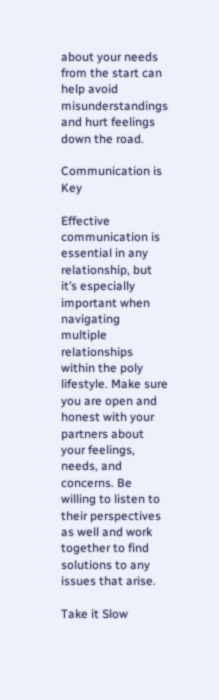about your needs from the start can help avoid misunderstandings and hurt feelings down the road.

Communication is Key

Effective communication is essential in any relationship, but it’s especially important when navigating multiple relationships within the poly lifestyle. Make sure you are open and honest with your partners about your feelings, needs, and concerns. Be willing to listen to their perspectives as well and work together to find solutions to any issues that arise.

Take it Slow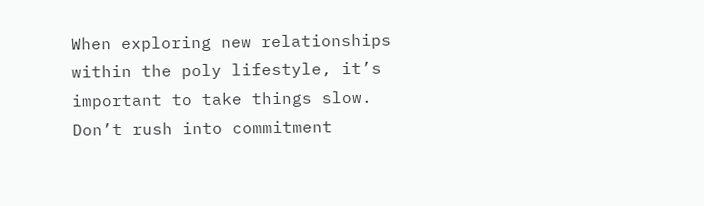When exploring new relationships within the poly lifestyle, it’s important to take things slow. Don’t rush into commitment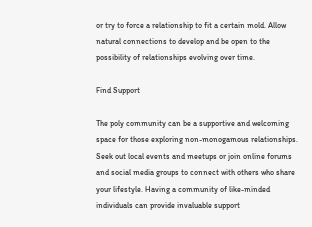or try to force a relationship to fit a certain mold. Allow natural connections to develop and be open to the possibility of relationships evolving over time.

Find Support

The poly community can be a supportive and welcoming space for those exploring non-monogamous relationships. Seek out local events and meetups or join online forums and social media groups to connect with others who share your lifestyle. Having a community of like-minded individuals can provide invaluable support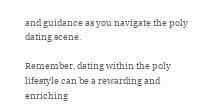and guidance as you navigate the poly dating scene.

Remember, dating within the poly lifestyle can be a rewarding and enriching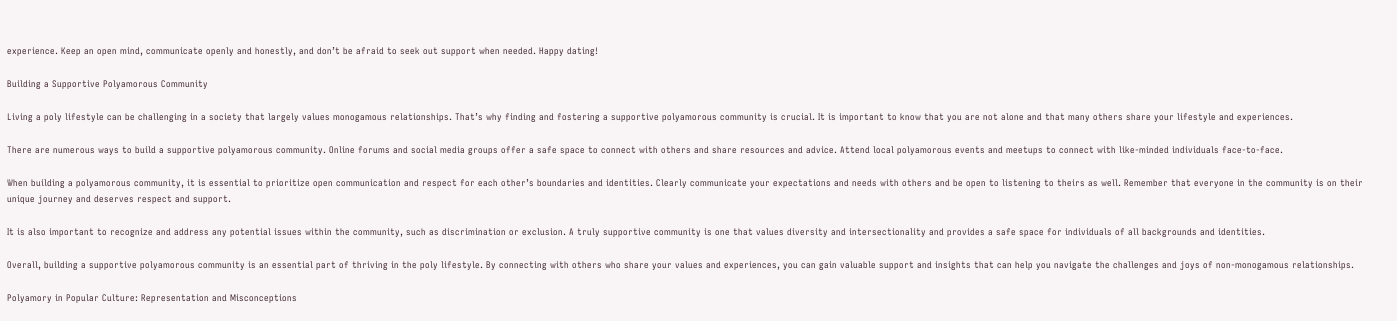experience. Keep an open mind, communicate openly and honestly, and don’t be afraid to seek out support when needed. Happy dating!

Building a Supportive Polyamorous Community

Living a poly lifestyle can be challenging in a society that largely values monogamous relationships. That’s why finding and fostering a supportive polyamorous community is crucial. It is important to know that you are not alone and that many others share your lifestyle and experiences.

There are numerous ways to build a supportive polyamorous community. Online forums and social media groups offer a safe space to connect with others and share resources and advice. Attend local polyamorous events and meetups to connect with like-minded individuals face-to-face.

When building a polyamorous community, it is essential to prioritize open communication and respect for each other’s boundaries and identities. Clearly communicate your expectations and needs with others and be open to listening to theirs as well. Remember that everyone in the community is on their unique journey and deserves respect and support.

It is also important to recognize and address any potential issues within the community, such as discrimination or exclusion. A truly supportive community is one that values diversity and intersectionality and provides a safe space for individuals of all backgrounds and identities.

Overall, building a supportive polyamorous community is an essential part of thriving in the poly lifestyle. By connecting with others who share your values and experiences, you can gain valuable support and insights that can help you navigate the challenges and joys of non-monogamous relationships.

Polyamory in Popular Culture: Representation and Misconceptions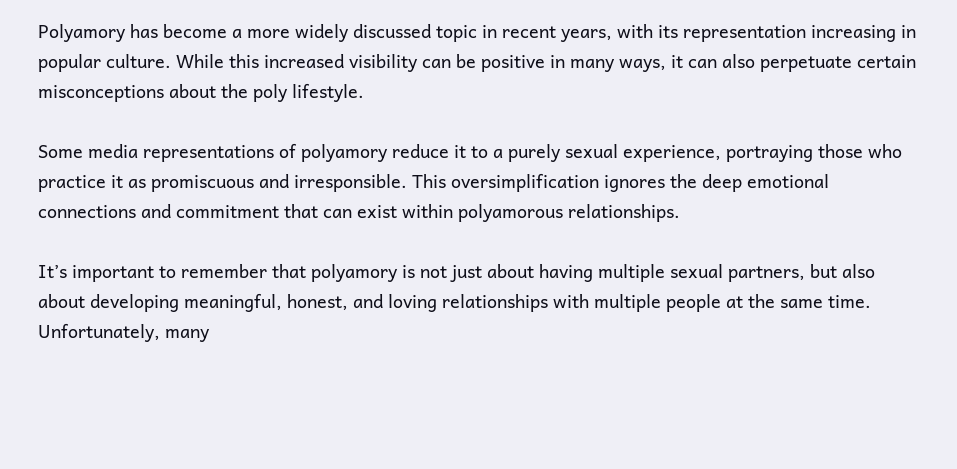Polyamory has become a more widely discussed topic in recent years, with its representation increasing in popular culture. While this increased visibility can be positive in many ways, it can also perpetuate certain misconceptions about the poly lifestyle.

Some media representations of polyamory reduce it to a purely sexual experience, portraying those who practice it as promiscuous and irresponsible. This oversimplification ignores the deep emotional connections and commitment that can exist within polyamorous relationships.

It’s important to remember that polyamory is not just about having multiple sexual partners, but also about developing meaningful, honest, and loving relationships with multiple people at the same time. Unfortunately, many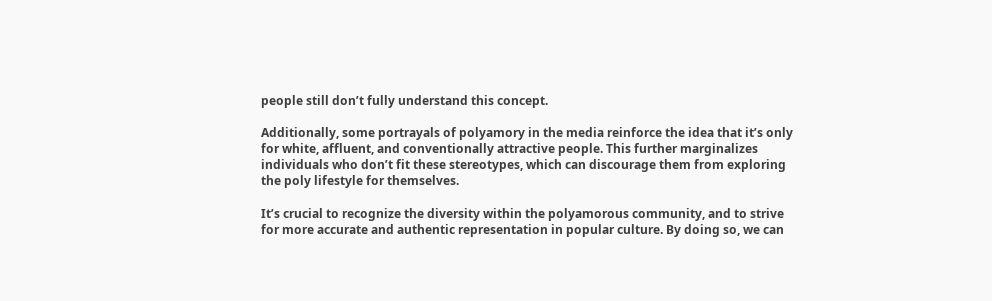people still don’t fully understand this concept.

Additionally, some portrayals of polyamory in the media reinforce the idea that it’s only for white, affluent, and conventionally attractive people. This further marginalizes individuals who don’t fit these stereotypes, which can discourage them from exploring the poly lifestyle for themselves.

It’s crucial to recognize the diversity within the polyamorous community, and to strive for more accurate and authentic representation in popular culture. By doing so, we can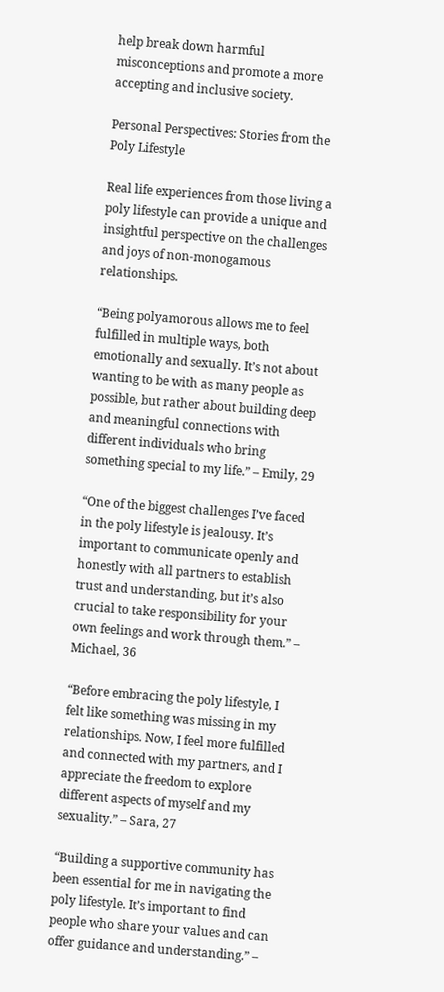help break down harmful misconceptions and promote a more accepting and inclusive society.

Personal Perspectives: Stories from the Poly Lifestyle

Real life experiences from those living a poly lifestyle can provide a unique and insightful perspective on the challenges and joys of non-monogamous relationships.

“Being polyamorous allows me to feel fulfilled in multiple ways, both emotionally and sexually. It’s not about wanting to be with as many people as possible, but rather about building deep and meaningful connections with different individuals who bring something special to my life.” – Emily, 29

“One of the biggest challenges I’ve faced in the poly lifestyle is jealousy. It’s important to communicate openly and honestly with all partners to establish trust and understanding, but it’s also crucial to take responsibility for your own feelings and work through them.” – Michael, 36

“Before embracing the poly lifestyle, I felt like something was missing in my relationships. Now, I feel more fulfilled and connected with my partners, and I appreciate the freedom to explore different aspects of myself and my sexuality.” – Sara, 27

“Building a supportive community has been essential for me in navigating the poly lifestyle. It’s important to find people who share your values and can offer guidance and understanding.” –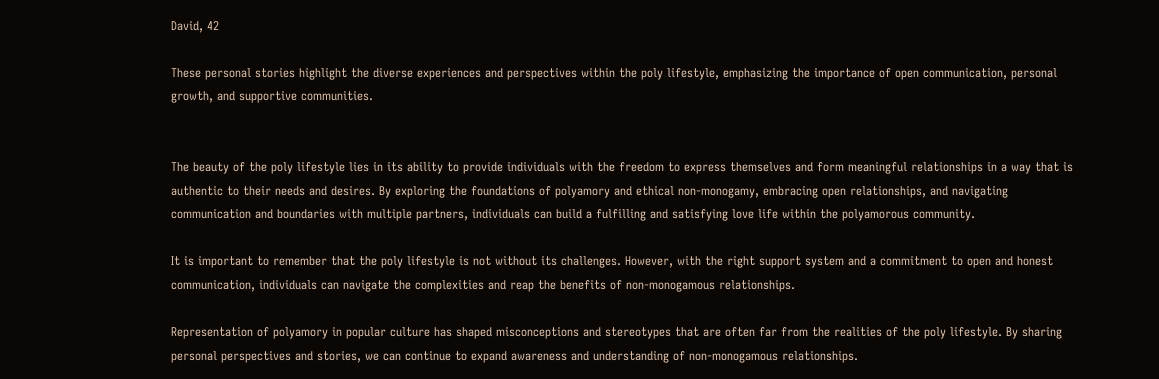David, 42

These personal stories highlight the diverse experiences and perspectives within the poly lifestyle, emphasizing the importance of open communication, personal growth, and supportive communities.


The beauty of the poly lifestyle lies in its ability to provide individuals with the freedom to express themselves and form meaningful relationships in a way that is authentic to their needs and desires. By exploring the foundations of polyamory and ethical non-monogamy, embracing open relationships, and navigating communication and boundaries with multiple partners, individuals can build a fulfilling and satisfying love life within the polyamorous community.

It is important to remember that the poly lifestyle is not without its challenges. However, with the right support system and a commitment to open and honest communication, individuals can navigate the complexities and reap the benefits of non-monogamous relationships.

Representation of polyamory in popular culture has shaped misconceptions and stereotypes that are often far from the realities of the poly lifestyle. By sharing personal perspectives and stories, we can continue to expand awareness and understanding of non-monogamous relationships.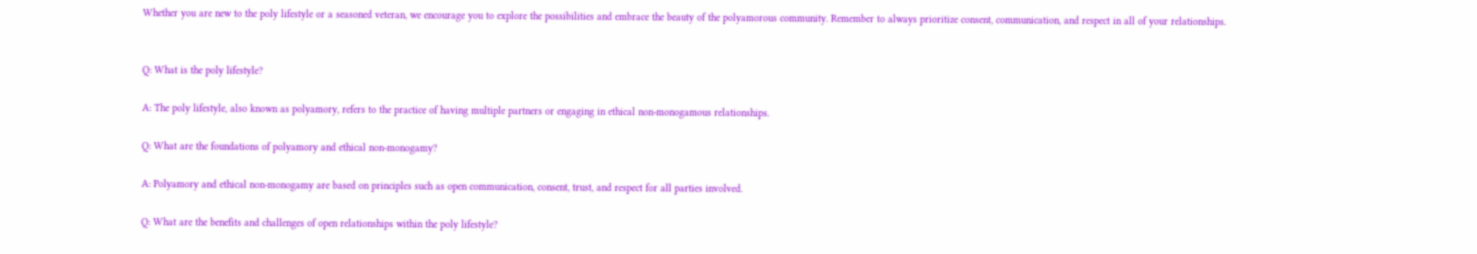Whether you are new to the poly lifestyle or a seasoned veteran, we encourage you to explore the possibilities and embrace the beauty of the polyamorous community. Remember to always prioritize consent, communication, and respect in all of your relationships.


Q: What is the poly lifestyle?

A: The poly lifestyle, also known as polyamory, refers to the practice of having multiple partners or engaging in ethical non-monogamous relationships.

Q: What are the foundations of polyamory and ethical non-monogamy?

A: Polyamory and ethical non-monogamy are based on principles such as open communication, consent, trust, and respect for all parties involved.

Q: What are the benefits and challenges of open relationships within the poly lifestyle?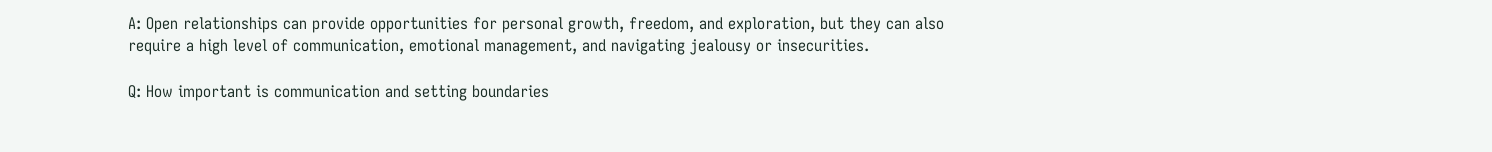A: Open relationships can provide opportunities for personal growth, freedom, and exploration, but they can also require a high level of communication, emotional management, and navigating jealousy or insecurities.

Q: How important is communication and setting boundaries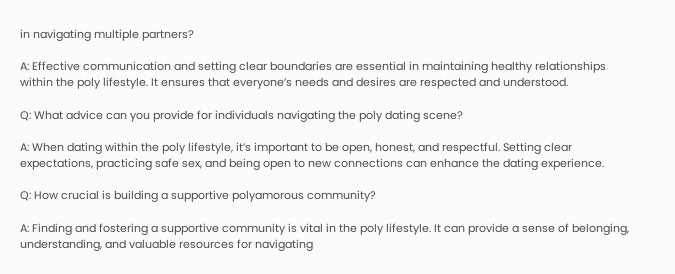in navigating multiple partners?

A: Effective communication and setting clear boundaries are essential in maintaining healthy relationships within the poly lifestyle. It ensures that everyone’s needs and desires are respected and understood.

Q: What advice can you provide for individuals navigating the poly dating scene?

A: When dating within the poly lifestyle, it’s important to be open, honest, and respectful. Setting clear expectations, practicing safe sex, and being open to new connections can enhance the dating experience.

Q: How crucial is building a supportive polyamorous community?

A: Finding and fostering a supportive community is vital in the poly lifestyle. It can provide a sense of belonging, understanding, and valuable resources for navigating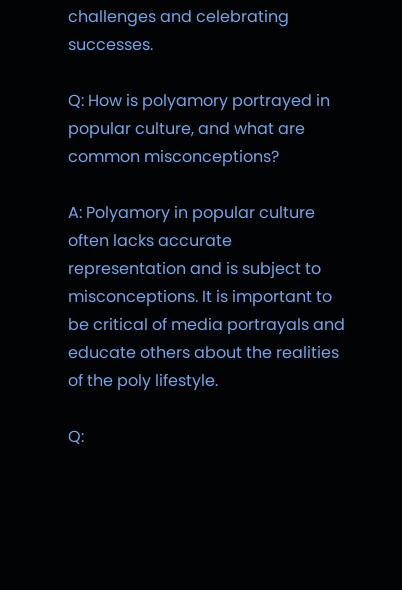challenges and celebrating successes.

Q: How is polyamory portrayed in popular culture, and what are common misconceptions?

A: Polyamory in popular culture often lacks accurate representation and is subject to misconceptions. It is important to be critical of media portrayals and educate others about the realities of the poly lifestyle.

Q: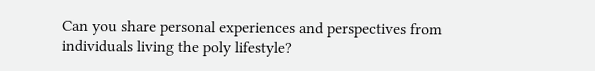Can you share personal experiences and perspectives from individuals living the poly lifestyle?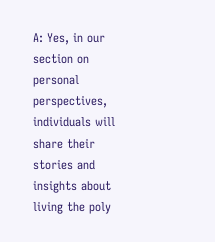A: Yes, in our section on personal perspectives, individuals will share their stories and insights about living the poly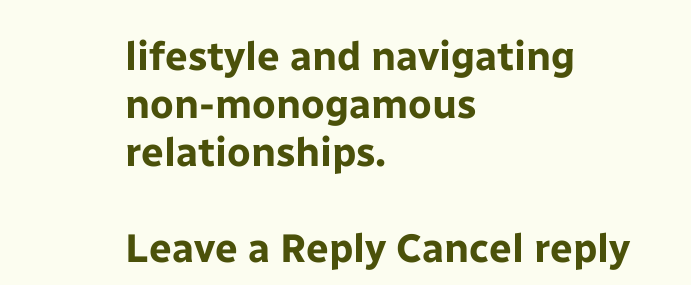lifestyle and navigating non-monogamous relationships.

Leave a Reply Cancel reply